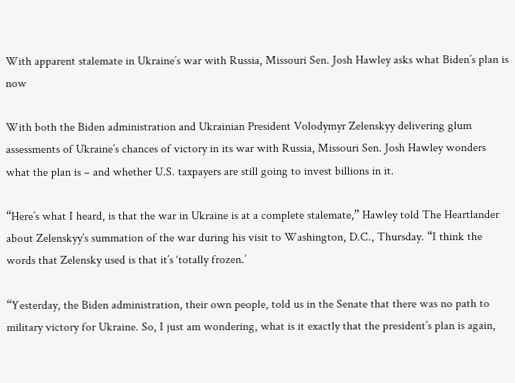With apparent stalemate in Ukraine’s war with Russia, Missouri Sen. Josh Hawley asks what Biden’s plan is now

With both the Biden administration and Ukrainian President Volodymyr Zelenskyy delivering glum assessments of Ukraine’s chances of victory in its war with Russia, Missouri Sen. Josh Hawley wonders what the plan is – and whether U.S. taxpayers are still going to invest billions in it.

“Here’s what I heard, is that the war in Ukraine is at a complete stalemate,” Hawley told The Heartlander about Zelenskyy’s summation of the war during his visit to Washington, D.C., Thursday. “I think the words that Zelensky used is that it’s ‘totally frozen.’

“Yesterday, the Biden administration, their own people, told us in the Senate that there was no path to military victory for Ukraine. So, I just am wondering, what is it exactly that the president’s plan is again,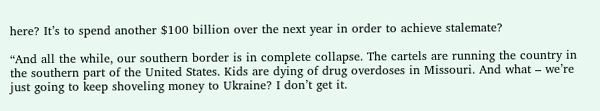here? It’s to spend another $100 billion over the next year in order to achieve stalemate?

“And all the while, our southern border is in complete collapse. The cartels are running the country in the southern part of the United States. Kids are dying of drug overdoses in Missouri. And what – we’re just going to keep shoveling money to Ukraine? I don’t get it.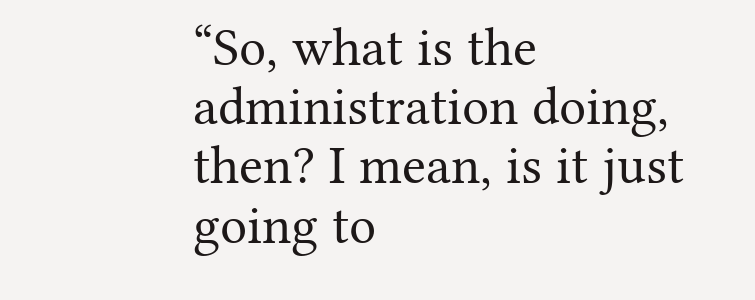“So, what is the administration doing, then? I mean, is it just going to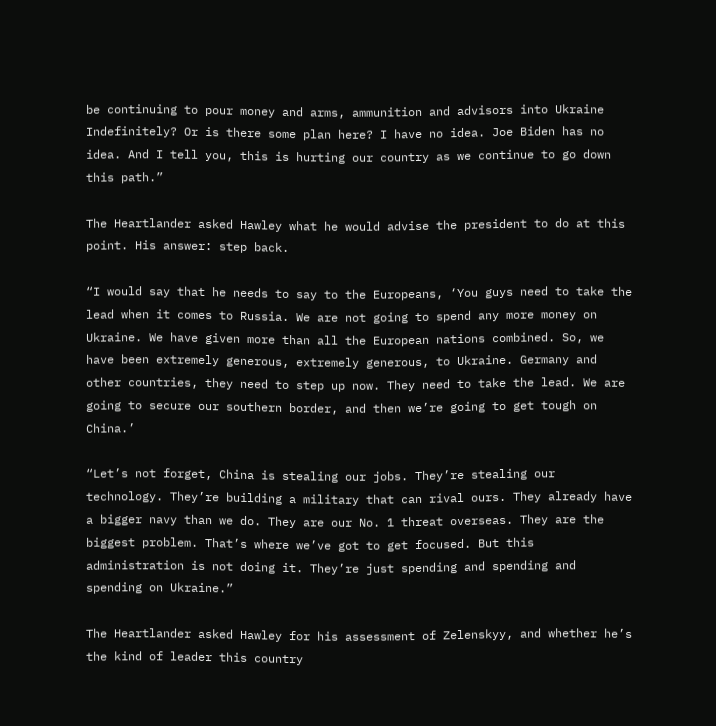be continuing to pour money and arms, ammunition and advisors into Ukraine Indefinitely? Or is there some plan here? I have no idea. Joe Biden has no idea. And I tell you, this is hurting our country as we continue to go down this path.”

The Heartlander asked Hawley what he would advise the president to do at this point. His answer: step back.

“I would say that he needs to say to the Europeans, ‘You guys need to take the lead when it comes to Russia. We are not going to spend any more money on Ukraine. We have given more than all the European nations combined. So, we have been extremely generous, extremely generous, to Ukraine. Germany and other countries, they need to step up now. They need to take the lead. We are going to secure our southern border, and then we’re going to get tough on China.’

“Let’s not forget, China is stealing our jobs. They’re stealing our technology. They’re building a military that can rival ours. They already have a bigger navy than we do. They are our No. 1 threat overseas. They are the biggest problem. That’s where we’ve got to get focused. But this administration is not doing it. They’re just spending and spending and spending on Ukraine.”

The Heartlander asked Hawley for his assessment of Zelenskyy, and whether he’s the kind of leader this country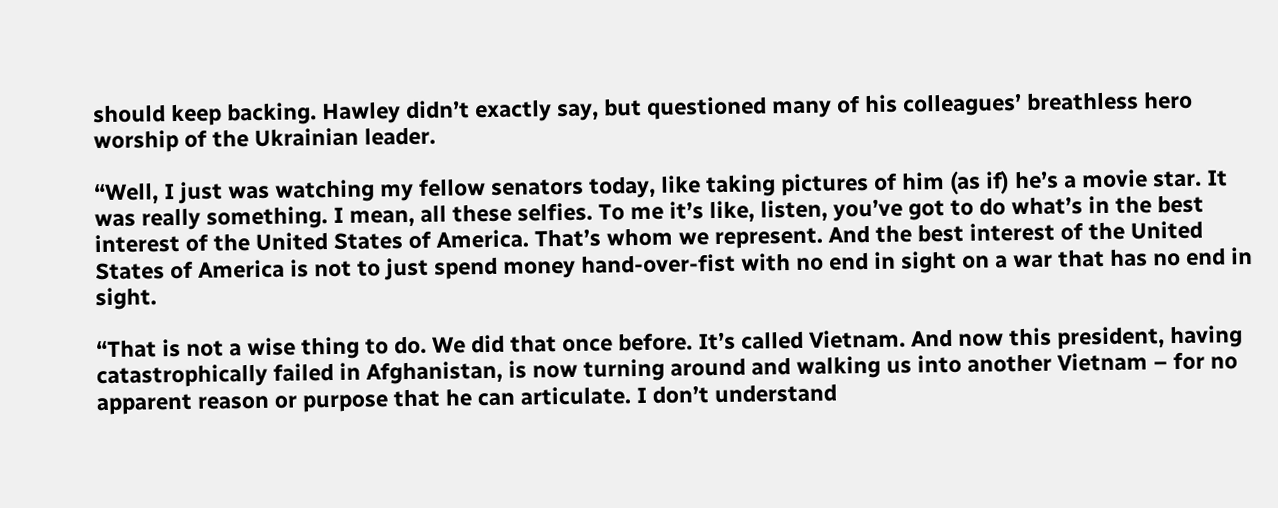should keep backing. Hawley didn’t exactly say, but questioned many of his colleagues’ breathless hero worship of the Ukrainian leader.

“Well, I just was watching my fellow senators today, like taking pictures of him (as if) he’s a movie star. It was really something. I mean, all these selfies. To me it’s like, listen, you’ve got to do what’s in the best interest of the United States of America. That’s whom we represent. And the best interest of the United States of America is not to just spend money hand-over-fist with no end in sight on a war that has no end in sight.

“That is not a wise thing to do. We did that once before. It’s called Vietnam. And now this president, having catastrophically failed in Afghanistan, is now turning around and walking us into another Vietnam – for no apparent reason or purpose that he can articulate. I don’t understand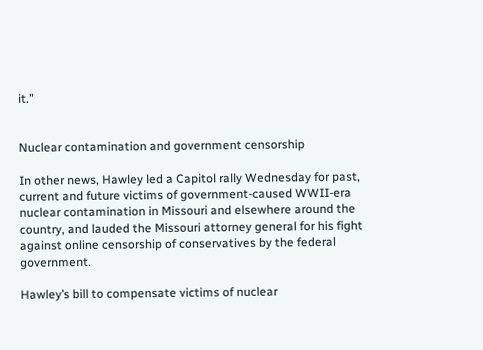it.”


Nuclear contamination and government censorship

In other news, Hawley led a Capitol rally Wednesday for past, current and future victims of government-caused WWII-era nuclear contamination in Missouri and elsewhere around the country, and lauded the Missouri attorney general for his fight against online censorship of conservatives by the federal government.

Hawley’s bill to compensate victims of nuclear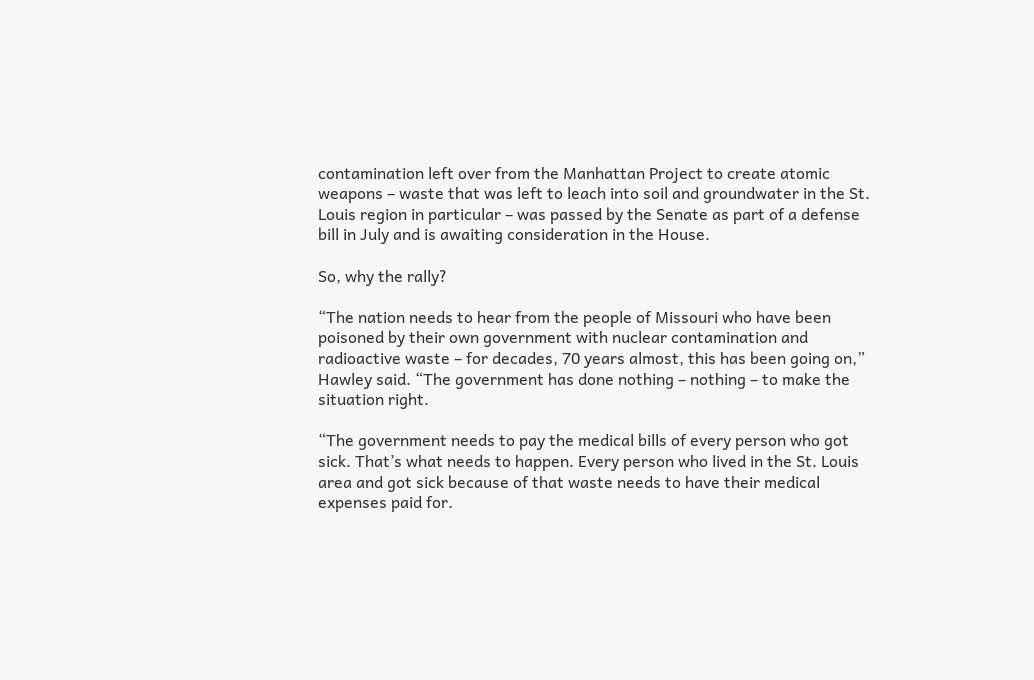contamination left over from the Manhattan Project to create atomic weapons – waste that was left to leach into soil and groundwater in the St. Louis region in particular – was passed by the Senate as part of a defense bill in July and is awaiting consideration in the House.

So, why the rally?

“The nation needs to hear from the people of Missouri who have been poisoned by their own government with nuclear contamination and radioactive waste – for decades, 70 years almost, this has been going on,” Hawley said. “The government has done nothing – nothing – to make the situation right.

“The government needs to pay the medical bills of every person who got sick. That’s what needs to happen. Every person who lived in the St. Louis area and got sick because of that waste needs to have their medical expenses paid for.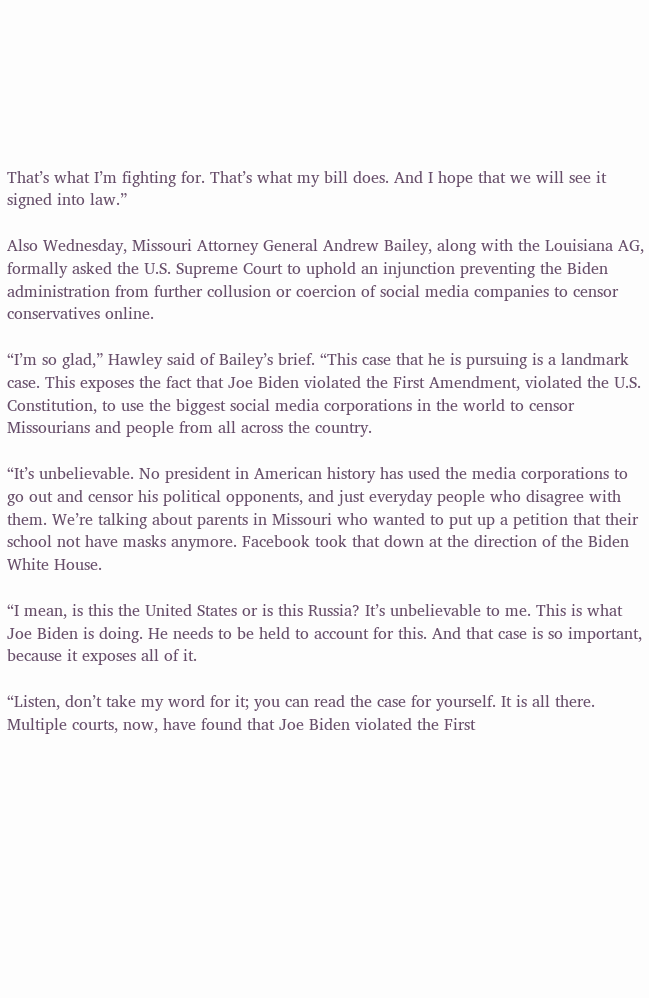That’s what I’m fighting for. That’s what my bill does. And I hope that we will see it signed into law.”

Also Wednesday, Missouri Attorney General Andrew Bailey, along with the Louisiana AG, formally asked the U.S. Supreme Court to uphold an injunction preventing the Biden administration from further collusion or coercion of social media companies to censor conservatives online.

“I’m so glad,” Hawley said of Bailey’s brief. “This case that he is pursuing is a landmark case. This exposes the fact that Joe Biden violated the First Amendment, violated the U.S. Constitution, to use the biggest social media corporations in the world to censor Missourians and people from all across the country.

“It’s unbelievable. No president in American history has used the media corporations to go out and censor his political opponents, and just everyday people who disagree with them. We’re talking about parents in Missouri who wanted to put up a petition that their school not have masks anymore. Facebook took that down at the direction of the Biden White House.

“I mean, is this the United States or is this Russia? It’s unbelievable to me. This is what Joe Biden is doing. He needs to be held to account for this. And that case is so important, because it exposes all of it.

“Listen, don’t take my word for it; you can read the case for yourself. It is all there. Multiple courts, now, have found that Joe Biden violated the First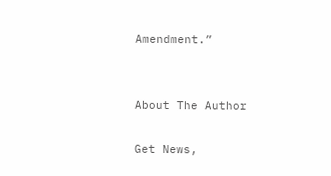Amendment.”


About The Author

Get News,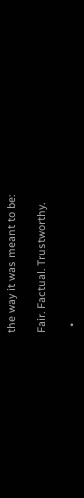the way it was meant to be:

Fair. Factual. Trustworthy.

  •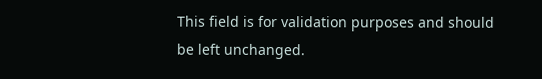This field is for validation purposes and should be left unchanged.